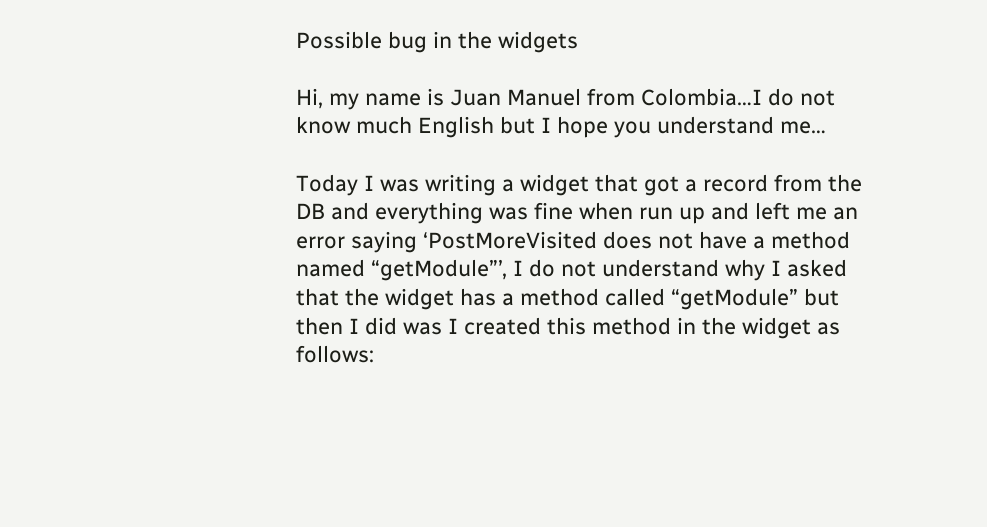Possible bug in the widgets

Hi, my name is Juan Manuel from Colombia…I do not know much English but I hope you understand me…

Today I was writing a widget that got a record from the DB and everything was fine when run up and left me an error saying ‘PostMoreVisited does not have a method named “getModule”’, I do not understand why I asked that the widget has a method called “getModule” but then I did was I created this method in the widget as follows: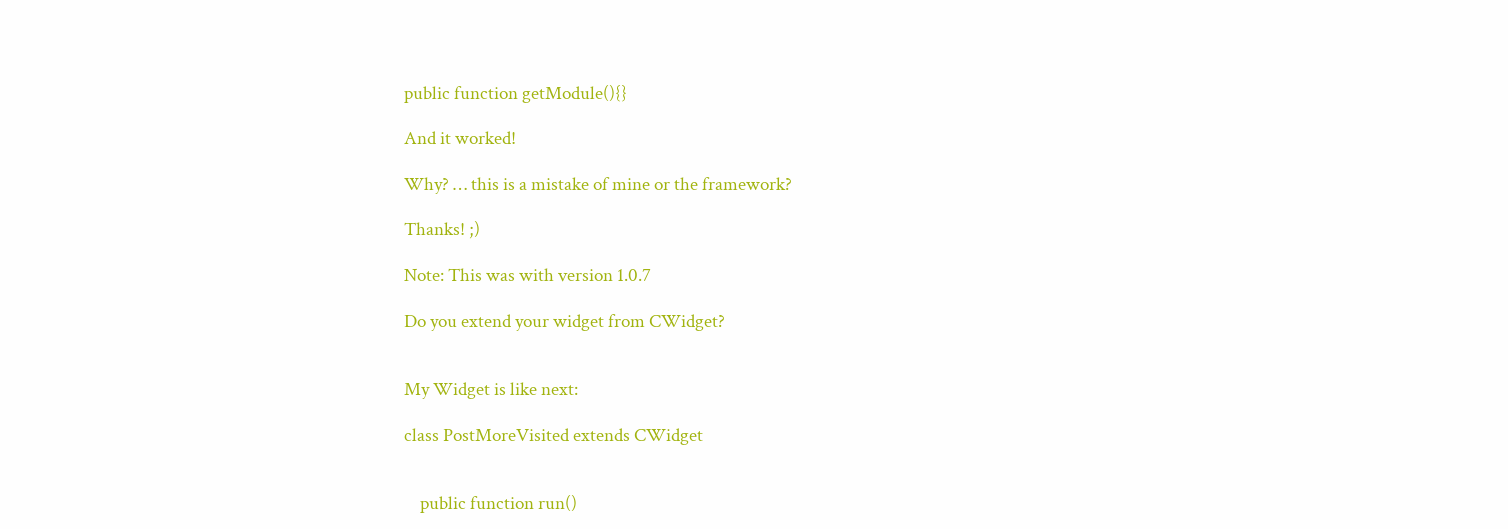public function getModule(){}

And it worked!

Why? … this is a mistake of mine or the framework?

Thanks! ;)

Note: This was with version 1.0.7

Do you extend your widget from CWidget?


My Widget is like next:

class PostMoreVisited extends CWidget


    public function run()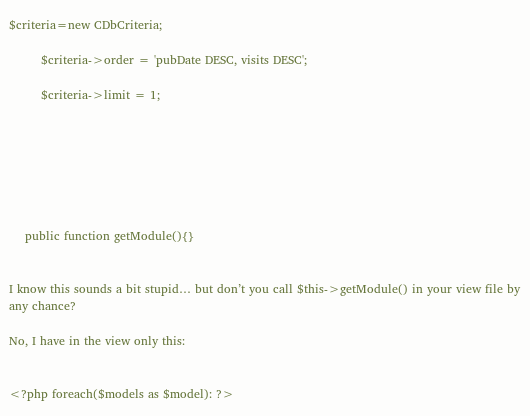$criteria=new CDbCriteria;

        $criteria->order = 'pubDate DESC, visits DESC';

        $criteria->limit = 1;







    public function getModule(){}


I know this sounds a bit stupid… but don’t you call $this->getModule() in your view file by any chance?

No, I have in the view only this:


<?php foreach($models as $model): ?>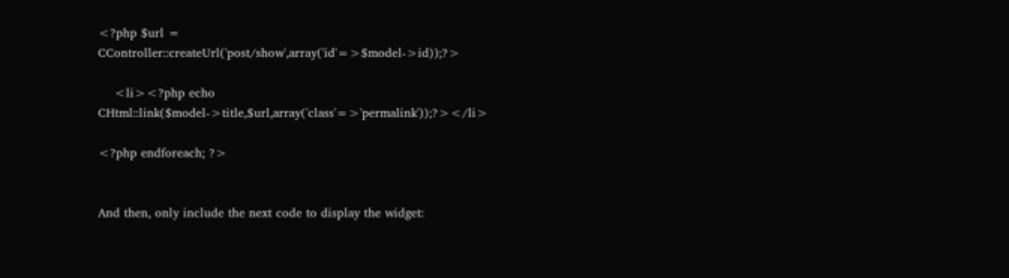<?php $url = CController::createUrl('post/show',array('id'=>$model->id));?>

    <li><?php echo CHtml::link($model->title,$url,array('class'=>'permalink'));?></li>

<?php endforeach; ?>


And then, only include the next code to display the widget: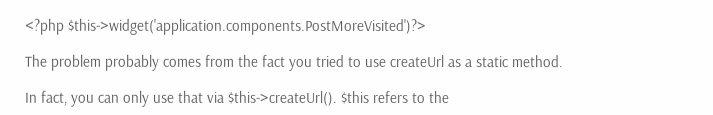<?php $this->widget('application.components.PostMoreVisited')?>

The problem probably comes from the fact you tried to use createUrl as a static method.

In fact, you can only use that via $this->createUrl(). $this refers to the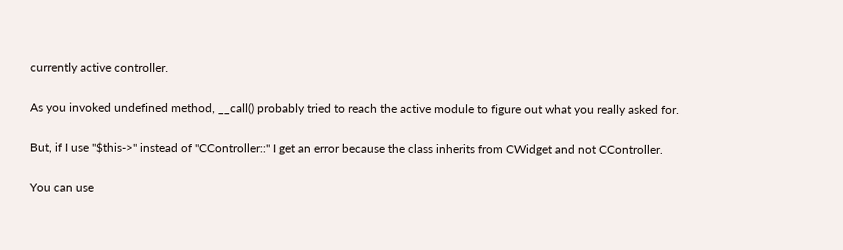currently active controller.

As you invoked undefined method, __call() probably tried to reach the active module to figure out what you really asked for.

But, if I use "$this->" instead of "CController::" I get an error because the class inherits from CWidget and not CController.

You can use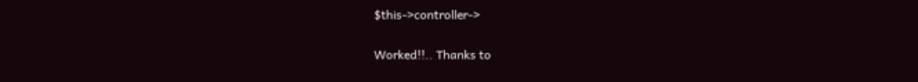$this->controller->

Worked!!.. Thanks to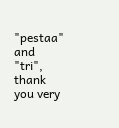"pestaa" and "tri", thank you very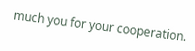much you for your cooperation.